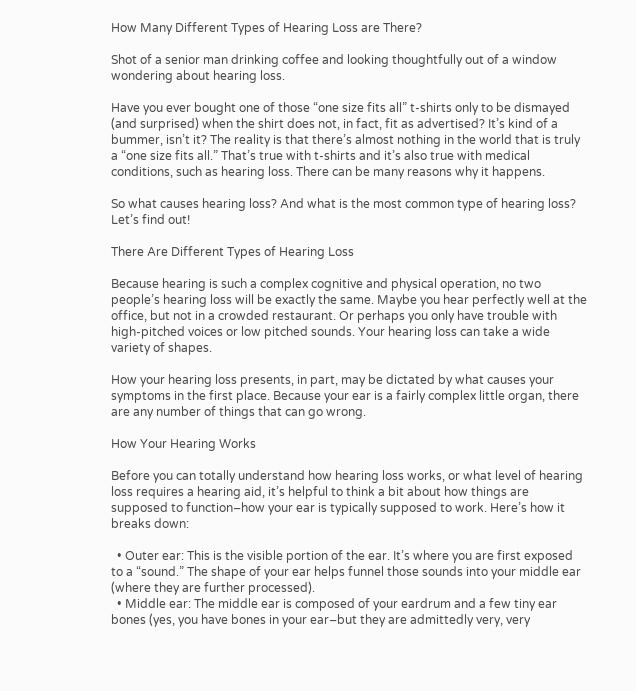How Many Different Types of Hearing Loss are There?

Shot of a senior man drinking coffee and looking thoughtfully out of a window wondering about hearing loss.

Have you ever bought one of those “one size fits all” t-shirts only to be dismayed (and surprised) when the shirt does not, in fact, fit as advertised? It’s kind of a bummer, isn’t it? The reality is that there’s almost nothing in the world that is truly a “one size fits all.” That’s true with t-shirts and it’s also true with medical conditions, such as hearing loss. There can be many reasons why it happens.

So what causes hearing loss? And what is the most common type of hearing loss? Let’s find out!

There Are Different Types of Hearing Loss

Because hearing is such a complex cognitive and physical operation, no two people’s hearing loss will be exactly the same. Maybe you hear perfectly well at the office, but not in a crowded restaurant. Or perhaps you only have trouble with high-pitched voices or low pitched sounds. Your hearing loss can take a wide variety of shapes.

How your hearing loss presents, in part, may be dictated by what causes your symptoms in the first place. Because your ear is a fairly complex little organ, there are any number of things that can go wrong.

How Your Hearing Works

Before you can totally understand how hearing loss works, or what level of hearing loss requires a hearing aid, it’s helpful to think a bit about how things are supposed to function–how your ear is typically supposed to work. Here’s how it breaks down:

  • Outer ear: This is the visible portion of the ear. It’s where you are first exposed to a “sound.” The shape of your ear helps funnel those sounds into your middle ear (where they are further processed).
  • Middle ear: The middle ear is composed of your eardrum and a few tiny ear bones (yes, you have bones in your ear–but they are admittedly very, very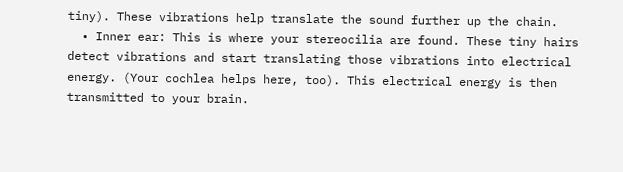tiny). These vibrations help translate the sound further up the chain.
  • Inner ear: This is where your stereocilia are found. These tiny hairs detect vibrations and start translating those vibrations into electrical energy. (Your cochlea helps here, too). This electrical energy is then transmitted to your brain.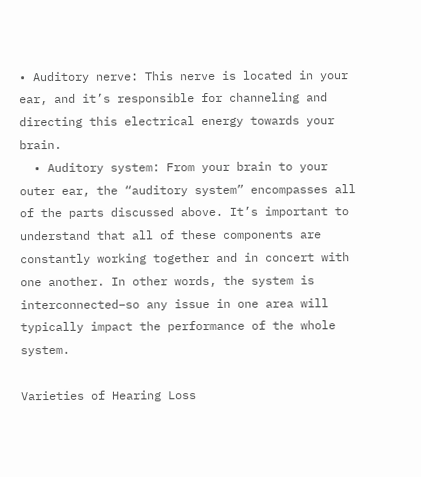• Auditory nerve: This nerve is located in your ear, and it’s responsible for channeling and directing this electrical energy towards your brain.
  • Auditory system: From your brain to your outer ear, the “auditory system” encompasses all of the parts discussed above. It’s important to understand that all of these components are constantly working together and in concert with one another. In other words, the system is interconnected–so any issue in one area will typically impact the performance of the whole system.

Varieties of Hearing Loss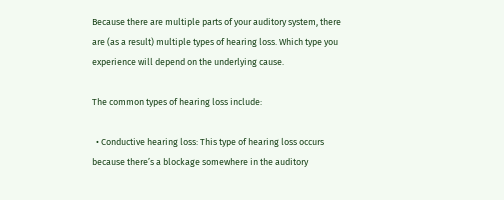Because there are multiple parts of your auditory system, there are (as a result) multiple types of hearing loss. Which type you experience will depend on the underlying cause.

The common types of hearing loss include:

  • Conductive hearing loss: This type of hearing loss occurs because there’s a blockage somewhere in the auditory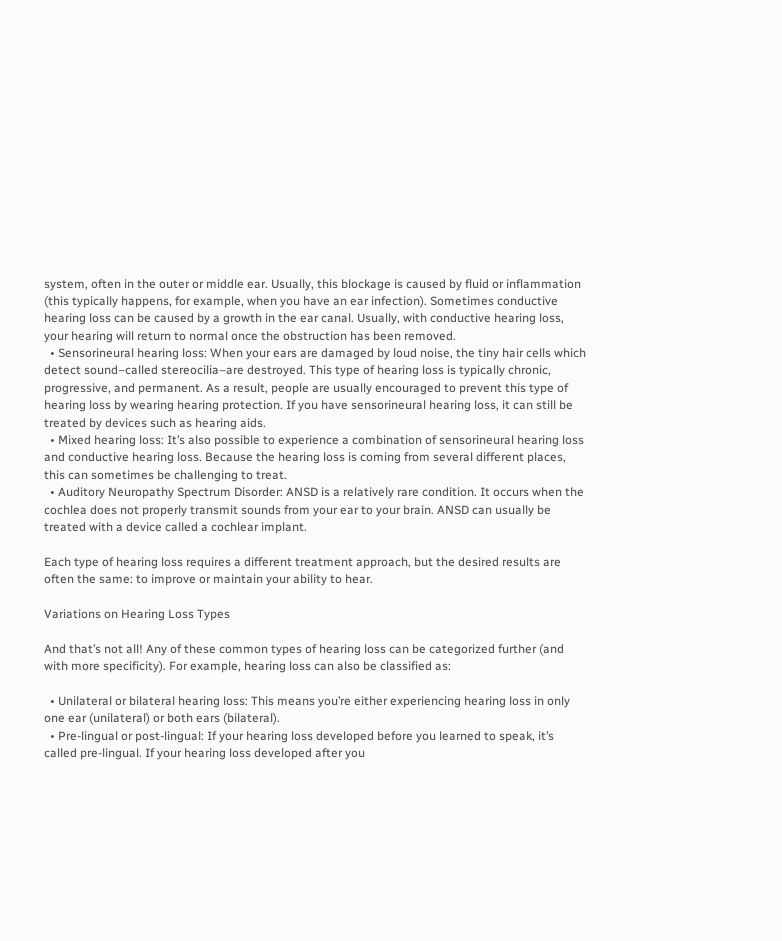system, often in the outer or middle ear. Usually, this blockage is caused by fluid or inflammation (this typically happens, for example, when you have an ear infection). Sometimes conductive hearing loss can be caused by a growth in the ear canal. Usually, with conductive hearing loss, your hearing will return to normal once the obstruction has been removed.
  • Sensorineural hearing loss: When your ears are damaged by loud noise, the tiny hair cells which detect sound–called stereocilia–are destroyed. This type of hearing loss is typically chronic, progressive, and permanent. As a result, people are usually encouraged to prevent this type of hearing loss by wearing hearing protection. If you have sensorineural hearing loss, it can still be treated by devices such as hearing aids.
  • Mixed hearing loss: It’s also possible to experience a combination of sensorineural hearing loss and conductive hearing loss. Because the hearing loss is coming from several different places, this can sometimes be challenging to treat.
  • Auditory Neuropathy Spectrum Disorder: ANSD is a relatively rare condition. It occurs when the cochlea does not properly transmit sounds from your ear to your brain. ANSD can usually be treated with a device called a cochlear implant.

Each type of hearing loss requires a different treatment approach, but the desired results are often the same: to improve or maintain your ability to hear.

Variations on Hearing Loss Types

And that’s not all! Any of these common types of hearing loss can be categorized further (and with more specificity). For example, hearing loss can also be classified as:

  • Unilateral or bilateral hearing loss: This means you’re either experiencing hearing loss in only one ear (unilateral) or both ears (bilateral).
  • Pre-lingual or post-lingual: If your hearing loss developed before you learned to speak, it’s called pre-lingual. If your hearing loss developed after you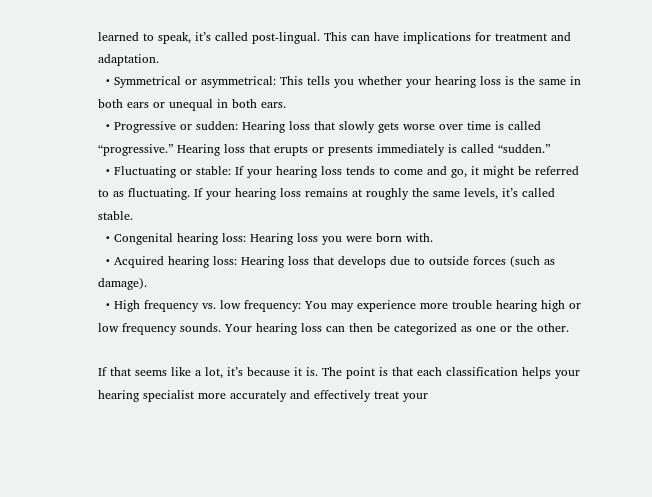learned to speak, it’s called post-lingual. This can have implications for treatment and adaptation.
  • Symmetrical or asymmetrical: This tells you whether your hearing loss is the same in both ears or unequal in both ears.
  • Progressive or sudden: Hearing loss that slowly gets worse over time is called “progressive.” Hearing loss that erupts or presents immediately is called “sudden.”
  • Fluctuating or stable: If your hearing loss tends to come and go, it might be referred to as fluctuating. If your hearing loss remains at roughly the same levels, it’s called stable.
  • Congenital hearing loss: Hearing loss you were born with.
  • Acquired hearing loss: Hearing loss that develops due to outside forces (such as damage).
  • High frequency vs. low frequency: You may experience more trouble hearing high or low frequency sounds. Your hearing loss can then be categorized as one or the other.

If that seems like a lot, it’s because it is. The point is that each classification helps your hearing specialist more accurately and effectively treat your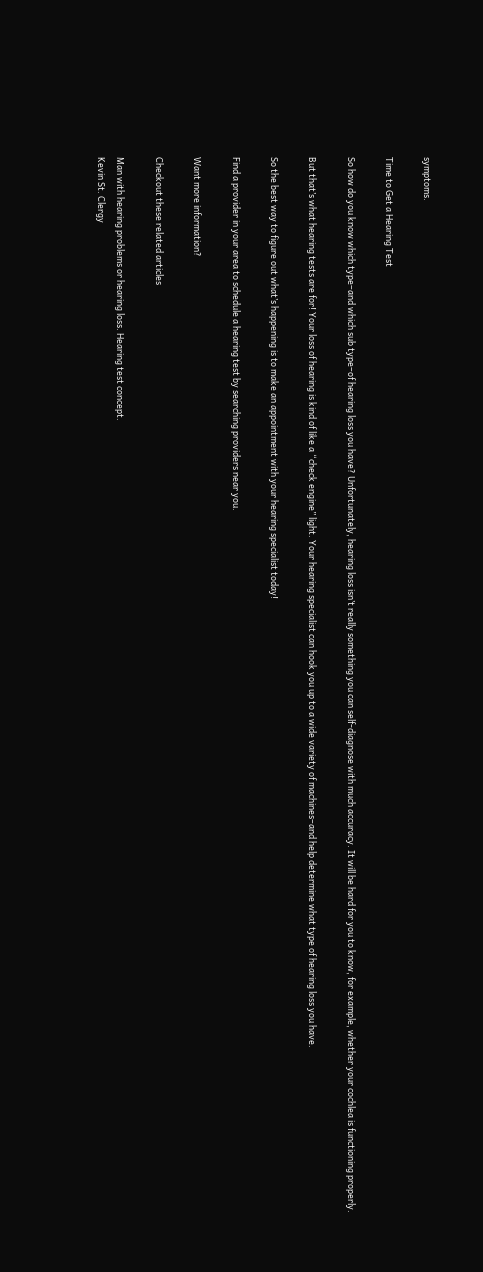symptoms.

Time to Get a Hearing Test

So how do you know which type–and which sub type–of hearing loss you have? Unfortunately, hearing loss isn’t really something you can self-diagnose with much accuracy. It will be hard for you to know, for example, whether your cochlea is functioning properly.

But that’s what hearing tests are for! Your loss of hearing is kind of like a “check engine” light. Your hearing specialist can hook you up to a wide variety of machines–and help determine what type of hearing loss you have.

So the best way to figure out what’s happening is to make an appointment with your hearing specialist today!

Find a provider in your area to schedule a hearing test by searching providers near you.

Want more information?

Checkout these related articles

Man with hearing problems or hearing loss. Hearing test concept.
Kevin St. Clergy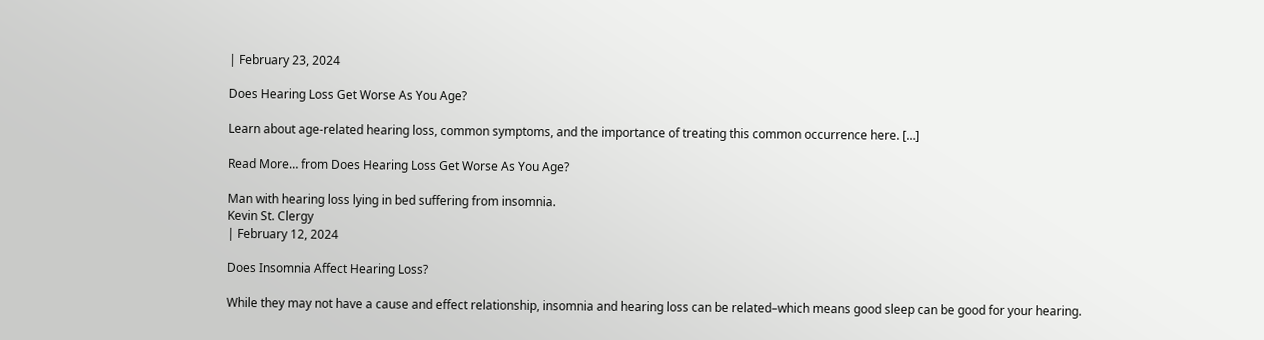| February 23, 2024

Does Hearing Loss Get Worse As You Age?

Learn about age-related hearing loss, common symptoms, and the importance of treating this common occurrence here. […]

Read More… from Does Hearing Loss Get Worse As You Age?

Man with hearing loss lying in bed suffering from insomnia.
Kevin St. Clergy
| February 12, 2024

Does Insomnia Affect Hearing Loss?

While they may not have a cause and effect relationship, insomnia and hearing loss can be related–which means good sleep can be good for your hearing.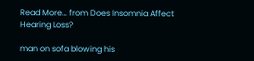Read More… from Does Insomnia Affect Hearing Loss?

man on sofa blowing his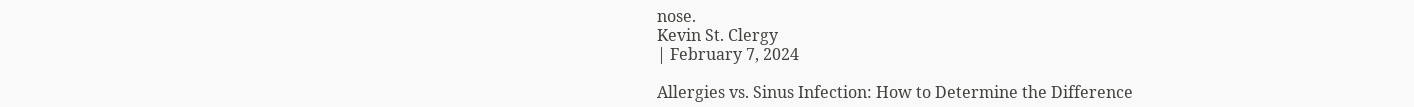nose.
Kevin St. Clergy
| February 7, 2024

Allergies vs. Sinus Infection: How to Determine the Difference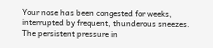Your nose has been congested for weeks, interrupted by frequent, thunderous sneezes. The persistent pressure in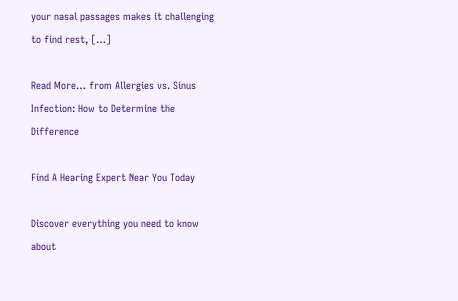your nasal passages makes it challenging to find rest, […]

Read More… from Allergies vs. Sinus Infection: How to Determine the Difference

Find A Hearing Expert Near You Today

Discover everything you need to know about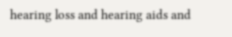hearing loss and hearing aids and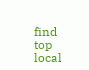find top local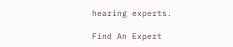hearing experts.

Find An Expert